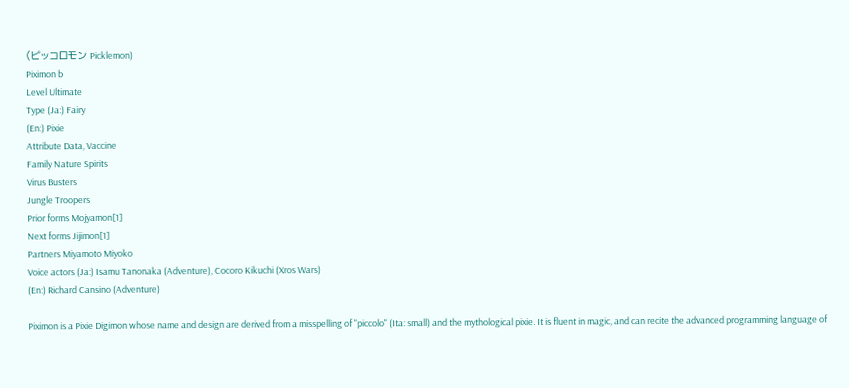(ピッコロモン Picklemon)
Piximon b
Level Ultimate
Type (Ja:) Fairy
(En:) Pixie
Attribute Data, Vaccine
Family Nature Spirits
Virus Busters
Jungle Troopers
Prior forms Mojyamon[1]
Next forms Jijimon[1]
Partners Miyamoto Miyoko
Voice actors (Ja:) Isamu Tanonaka (Adventure), Cocoro Kikuchi (Xros Wars)
(En:) Richard Cansino (Adventure)

Piximon is a Pixie Digimon whose name and design are derived from a misspelling of "piccolo" (Ita: small) and the mythological pixie. It is fluent in magic, and can recite the advanced programming language of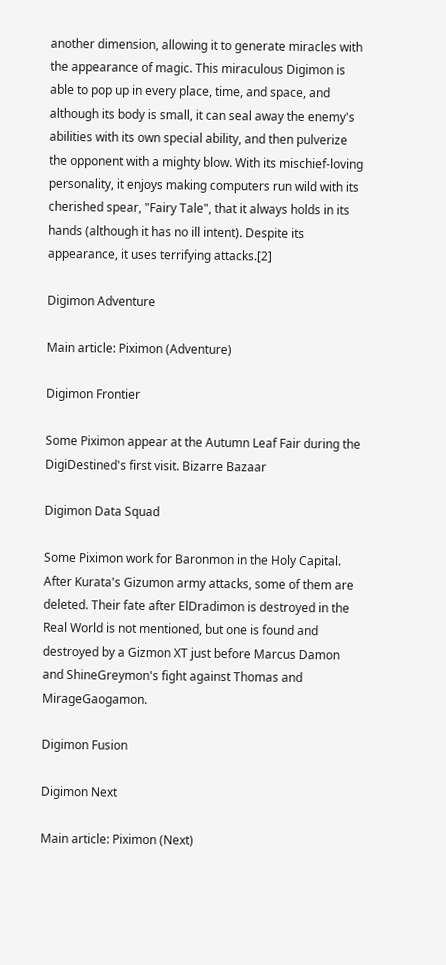another dimension, allowing it to generate miracles with the appearance of magic. This miraculous Digimon is able to pop up in every place, time, and space, and although its body is small, it can seal away the enemy's abilities with its own special ability, and then pulverize the opponent with a mighty blow. With its mischief-loving personality, it enjoys making computers run wild with its cherished spear, "Fairy Tale", that it always holds in its hands (although it has no ill intent). Despite its appearance, it uses terrifying attacks.[2]

Digimon Adventure

Main article: Piximon (Adventure)

Digimon Frontier

Some Piximon appear at the Autumn Leaf Fair during the DigiDestined's first visit. Bizarre Bazaar

Digimon Data Squad

Some Piximon work for Baronmon in the Holy Capital. After Kurata's Gizumon army attacks, some of them are deleted. Their fate after ElDradimon is destroyed in the Real World is not mentioned, but one is found and destroyed by a Gizmon XT just before Marcus Damon and ShineGreymon's fight against Thomas and MirageGaogamon.

Digimon Fusion

Digimon Next

Main article: Piximon (Next)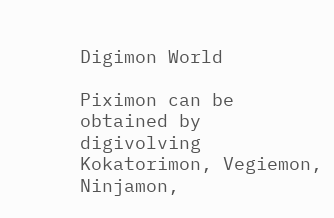Digimon World

Piximon can be obtained by digivolving Kokatorimon, Vegiemon, Ninjamon,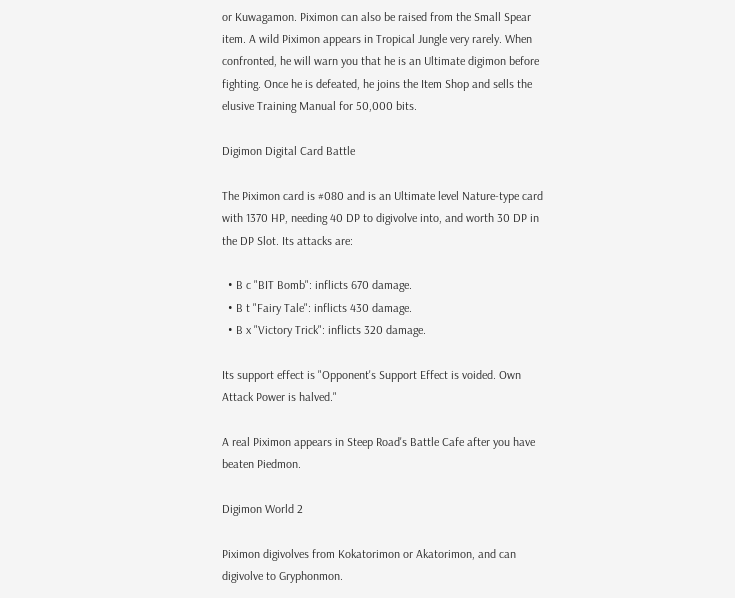or Kuwagamon. Piximon can also be raised from the Small Spear item. A wild Piximon appears in Tropical Jungle very rarely. When confronted, he will warn you that he is an Ultimate digimon before fighting. Once he is defeated, he joins the Item Shop and sells the elusive Training Manual for 50,000 bits.

Digimon Digital Card Battle

The Piximon card is #080 and is an Ultimate level Nature-type card with 1370 HP, needing 40 DP to digivolve into, and worth 30 DP in the DP Slot. Its attacks are:

  • B c "BIT Bomb": inflicts 670 damage.
  • B t "Fairy Tale": inflicts 430 damage.
  • B x "Victory Trick": inflicts 320 damage.

Its support effect is "Opponent's Support Effect is voided. Own Attack Power is halved."

A real Piximon appears in Steep Road's Battle Cafe after you have beaten Piedmon.

Digimon World 2

Piximon digivolves from Kokatorimon or Akatorimon, and can digivolve to Gryphonmon.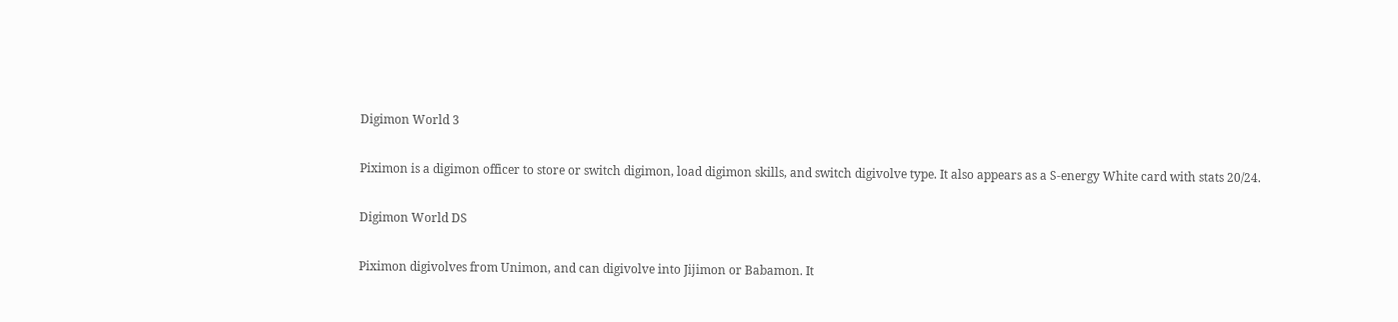Digimon World 3

Piximon is a digimon officer to store or switch digimon, load digimon skills, and switch digivolve type. It also appears as a S-energy White card with stats 20/24.

Digimon World DS

Piximon digivolves from Unimon, and can digivolve into Jijimon or Babamon. It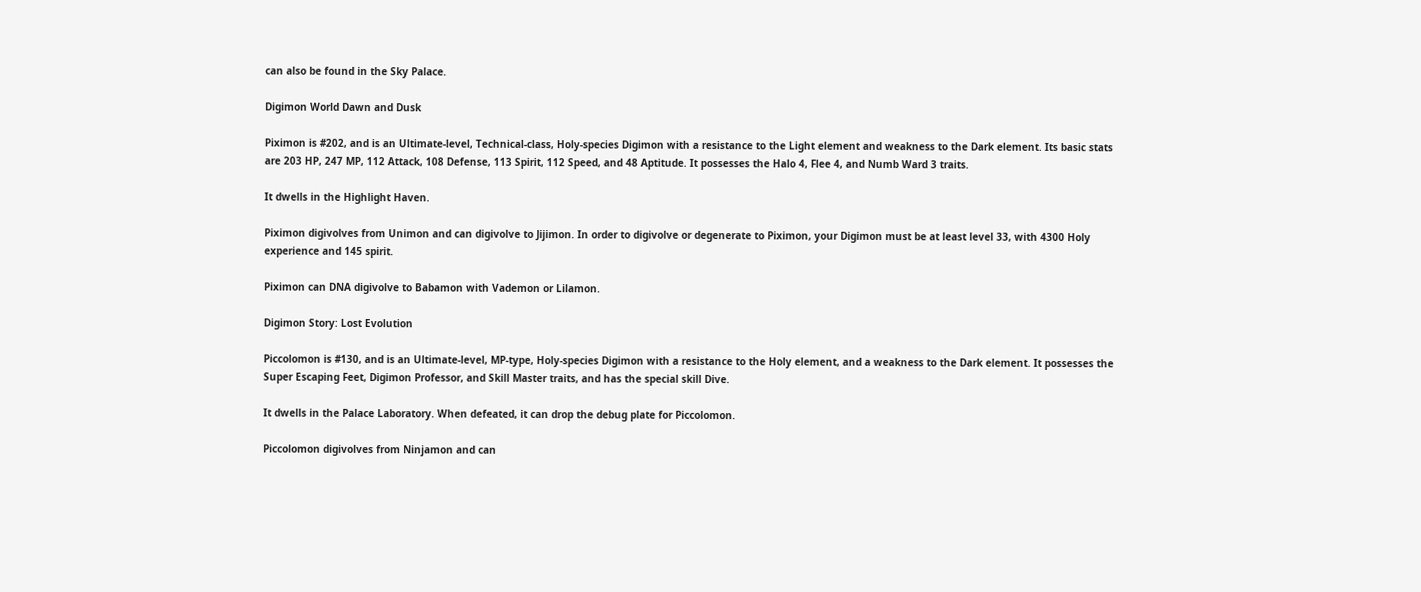can also be found in the Sky Palace.

Digimon World Dawn and Dusk

Piximon is #202, and is an Ultimate-level, Technical-class, Holy-species Digimon with a resistance to the Light element and weakness to the Dark element. Its basic stats are 203 HP, 247 MP, 112 Attack, 108 Defense, 113 Spirit, 112 Speed, and 48 Aptitude. It possesses the Halo 4, Flee 4, and Numb Ward 3 traits.

It dwells in the Highlight Haven.

Piximon digivolves from Unimon and can digivolve to Jijimon. In order to digivolve or degenerate to Piximon, your Digimon must be at least level 33, with 4300 Holy experience and 145 spirit.

Piximon can DNA digivolve to Babamon with Vademon or Lilamon.

Digimon Story: Lost Evolution

Piccolomon is #130, and is an Ultimate-level, MP-type, Holy-species Digimon with a resistance to the Holy element, and a weakness to the Dark element. It possesses the Super Escaping Feet, Digimon Professor, and Skill Master traits, and has the special skill Dive.

It dwells in the Palace Laboratory. When defeated, it can drop the debug plate for Piccolomon.

Piccolomon digivolves from Ninjamon and can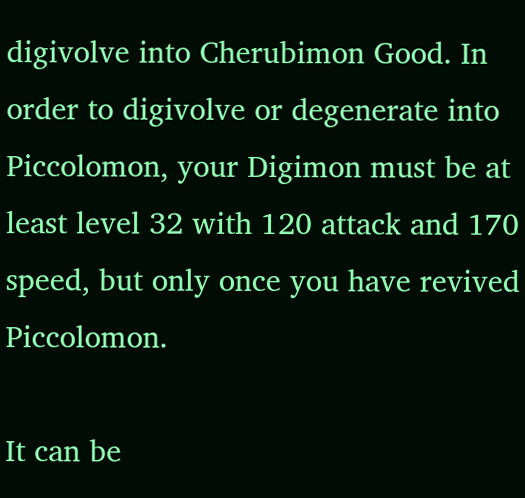digivolve into Cherubimon Good. In order to digivolve or degenerate into Piccolomon, your Digimon must be at least level 32 with 120 attack and 170 speed, but only once you have revived Piccolomon.

It can be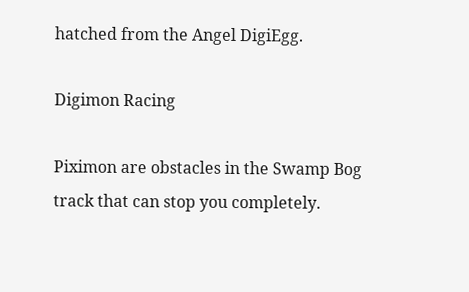hatched from the Angel DigiEgg.

Digimon Racing

Piximon are obstacles in the Swamp Bog track that can stop you completely.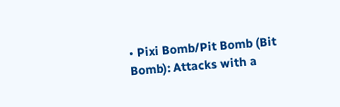• Pixi Bomb/Pit Bomb (Bit Bomb): Attacks with a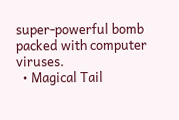super-powerful bomb packed with computer viruses.
  • Magical Tail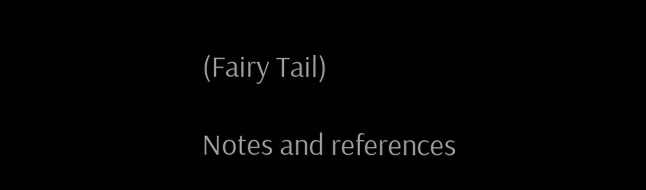(Fairy Tail)

Notes and references